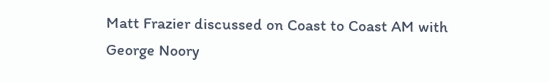Matt Frazier discussed on Coast to Coast AM with George Noory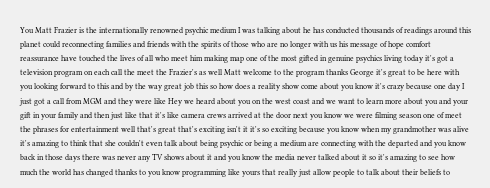You Matt Frazier is the internationally renowned psychic medium I was talking about he has conducted thousands of readings around this planet could reconnecting families and friends with the spirits of those who are no longer with us his message of hope comfort reassurance have touched the lives of all who meet him making map one of the most gifted in genuine psychics living today it's got a television program on each call the meet the Frazier's as well Matt welcome to the program thanks George it's great to be here with you looking forward to this and by the way great job this so how does a reality show come about you know it's crazy because one day I just got a call from MGM and they were like Hey we heard about you on the west coast and we want to learn more about you and your gift in your family and then just like that it's like camera crews arrived at the door next you know we were filming season one of meet the phrases for entertainment well that's great that's exciting isn't it it's so exciting because you know when my grandmother was alive it's amazing to think that she couldn't even talk about being psychic or being a medium are connecting with the departed and you know back in those days there was never any TV shows about it and you know the media never talked about it so it's amazing to see how much the world has changed thanks to you know programming like yours that really just allow people to talk about their beliefs to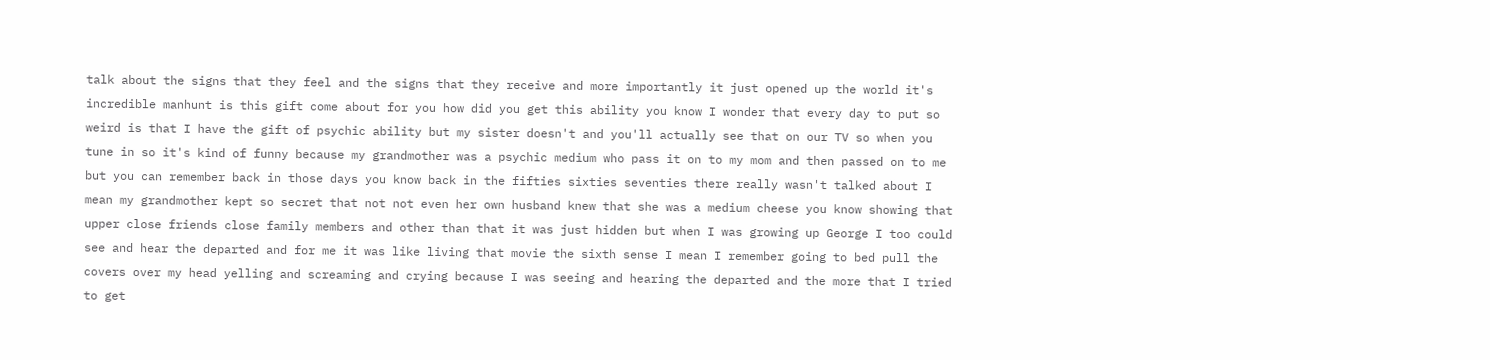talk about the signs that they feel and the signs that they receive and more importantly it just opened up the world it's incredible manhunt is this gift come about for you how did you get this ability you know I wonder that every day to put so weird is that I have the gift of psychic ability but my sister doesn't and you'll actually see that on our TV so when you tune in so it's kind of funny because my grandmother was a psychic medium who pass it on to my mom and then passed on to me but you can remember back in those days you know back in the fifties sixties seventies there really wasn't talked about I mean my grandmother kept so secret that not not even her own husband knew that she was a medium cheese you know showing that upper close friends close family members and other than that it was just hidden but when I was growing up George I too could see and hear the departed and for me it was like living that movie the sixth sense I mean I remember going to bed pull the covers over my head yelling and screaming and crying because I was seeing and hearing the departed and the more that I tried to get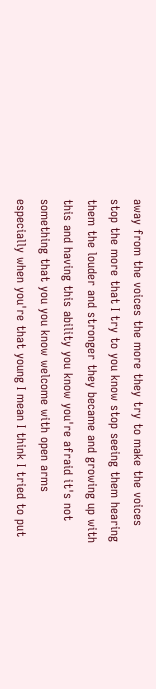away from the voices the more they try to make the voices stop the more that I try to you know stop seeing them hearing them the louder and stronger they became and growing up with this and having this ability you know you're afraid it's not something that you you know welcome with open arms especially when you're that young I mean I think I tried to put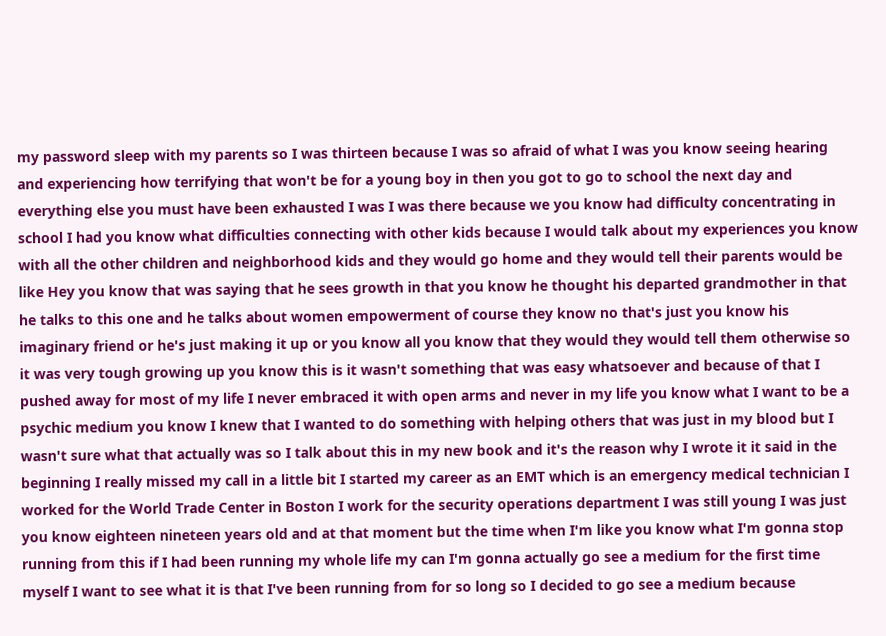my password sleep with my parents so I was thirteen because I was so afraid of what I was you know seeing hearing and experiencing how terrifying that won't be for a young boy in then you got to go to school the next day and everything else you must have been exhausted I was I was there because we you know had difficulty concentrating in school I had you know what difficulties connecting with other kids because I would talk about my experiences you know with all the other children and neighborhood kids and they would go home and they would tell their parents would be like Hey you know that was saying that he sees growth in that you know he thought his departed grandmother in that he talks to this one and he talks about women empowerment of course they know no that's just you know his imaginary friend or he's just making it up or you know all you know that they would they would tell them otherwise so it was very tough growing up you know this is it wasn't something that was easy whatsoever and because of that I pushed away for most of my life I never embraced it with open arms and never in my life you know what I want to be a psychic medium you know I knew that I wanted to do something with helping others that was just in my blood but I wasn't sure what that actually was so I talk about this in my new book and it's the reason why I wrote it it said in the beginning I really missed my call in a little bit I started my career as an EMT which is an emergency medical technician I worked for the World Trade Center in Boston I work for the security operations department I was still young I was just you know eighteen nineteen years old and at that moment but the time when I'm like you know what I'm gonna stop running from this if I had been running my whole life my can I'm gonna actually go see a medium for the first time myself I want to see what it is that I've been running from for so long so I decided to go see a medium because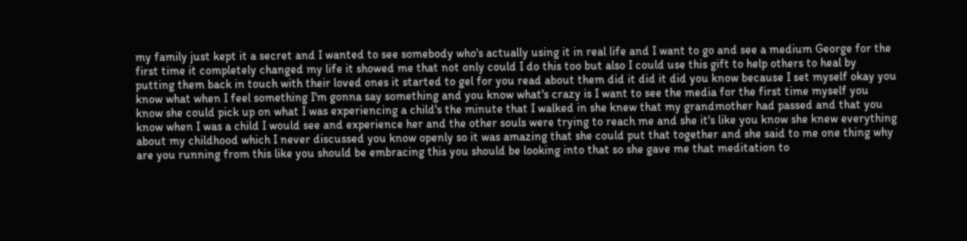my family just kept it a secret and I wanted to see somebody who's actually using it in real life and I want to go and see a medium George for the first time it completely changed my life it showed me that not only could I do this too but also I could use this gift to help others to heal by putting them back in touch with their loved ones it started to gel for you read about them did it did it did you know because I set myself okay you know what when I feel something I'm gonna say something and you know what's crazy is I want to see the media for the first time myself you know she could pick up on what I was experiencing a child's the minute that I walked in she knew that my grandmother had passed and that you know when I was a child I would see and experience her and the other souls were trying to reach me and she it's like you know she knew everything about my childhood which I never discussed you know openly so it was amazing that she could put that together and she said to me one thing why are you running from this like you should be embracing this you should be looking into that so she gave me that meditation to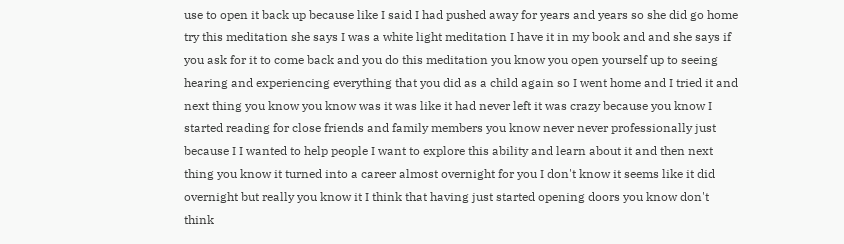use to open it back up because like I said I had pushed away for years and years so she did go home try this meditation she says I was a white light meditation I have it in my book and and she says if you ask for it to come back and you do this meditation you know you open yourself up to seeing hearing and experiencing everything that you did as a child again so I went home and I tried it and next thing you know you know was it was like it had never left it was crazy because you know I started reading for close friends and family members you know never never professionally just because I I wanted to help people I want to explore this ability and learn about it and then next thing you know it turned into a career almost overnight for you I don't know it seems like it did overnight but really you know it I think that having just started opening doors you know don't think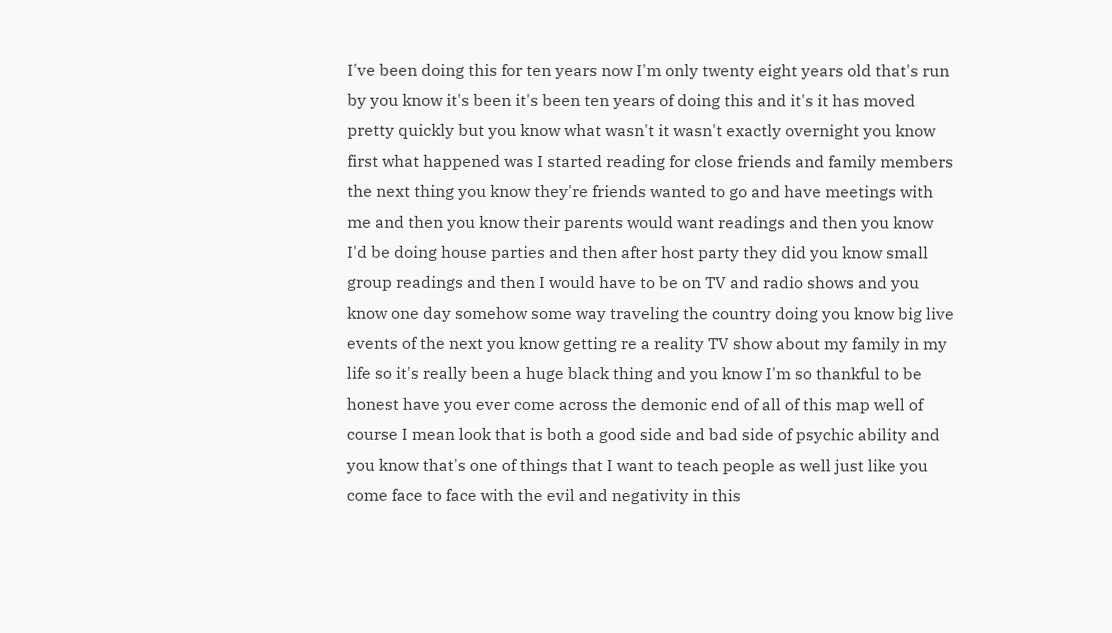I've been doing this for ten years now I'm only twenty eight years old that's run by you know it's been it's been ten years of doing this and it's it has moved pretty quickly but you know what wasn't it wasn't exactly overnight you know first what happened was I started reading for close friends and family members the next thing you know they're friends wanted to go and have meetings with me and then you know their parents would want readings and then you know I'd be doing house parties and then after host party they did you know small group readings and then I would have to be on TV and radio shows and you know one day somehow some way traveling the country doing you know big live events of the next you know getting re a reality TV show about my family in my life so it's really been a huge black thing and you know I'm so thankful to be honest have you ever come across the demonic end of all of this map well of course I mean look that is both a good side and bad side of psychic ability and you know that's one of things that I want to teach people as well just like you come face to face with the evil and negativity in this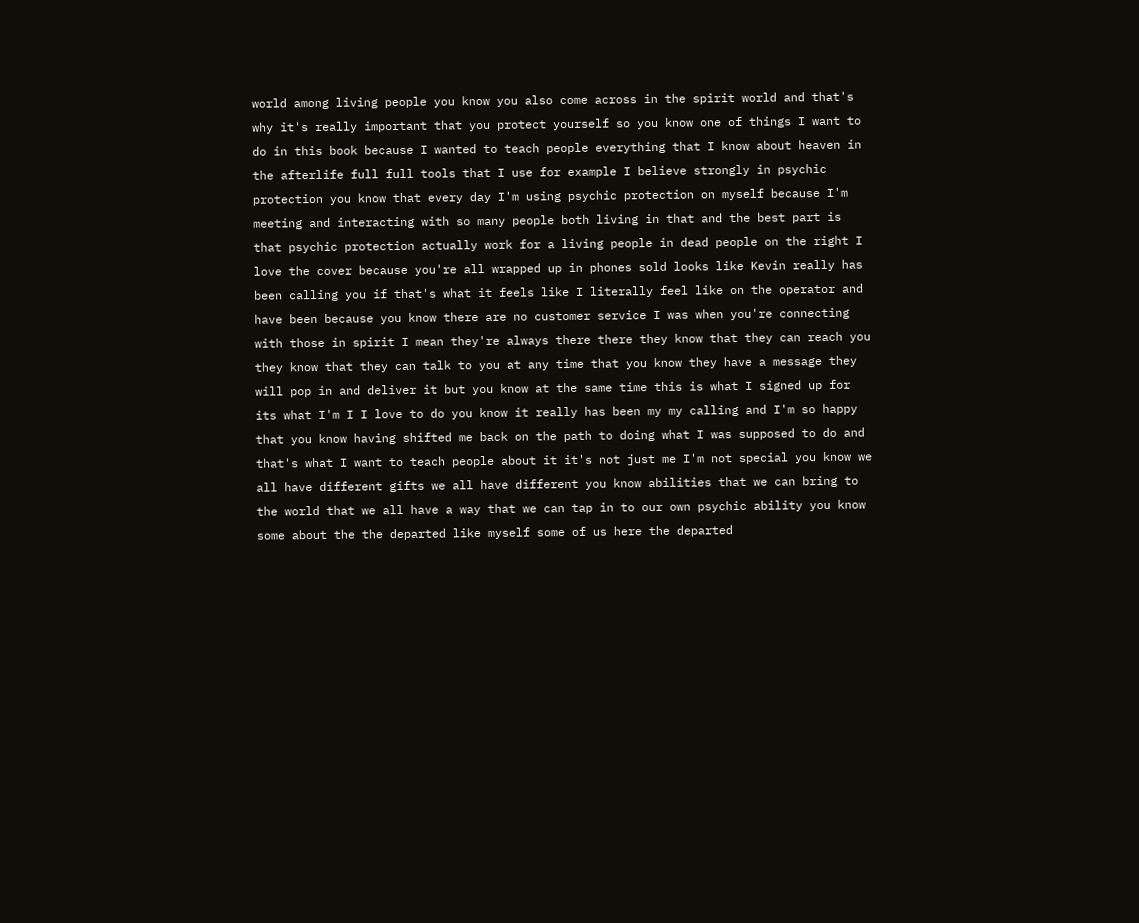world among living people you know you also come across in the spirit world and that's why it's really important that you protect yourself so you know one of things I want to do in this book because I wanted to teach people everything that I know about heaven in the afterlife full full tools that I use for example I believe strongly in psychic protection you know that every day I'm using psychic protection on myself because I'm meeting and interacting with so many people both living in that and the best part is that psychic protection actually work for a living people in dead people on the right I love the cover because you're all wrapped up in phones sold looks like Kevin really has been calling you if that's what it feels like I literally feel like on the operator and have been because you know there are no customer service I was when you're connecting with those in spirit I mean they're always there there they know that they can reach you they know that they can talk to you at any time that you know they have a message they will pop in and deliver it but you know at the same time this is what I signed up for its what I'm I I love to do you know it really has been my my calling and I'm so happy that you know having shifted me back on the path to doing what I was supposed to do and that's what I want to teach people about it it's not just me I'm not special you know we all have different gifts we all have different you know abilities that we can bring to the world that we all have a way that we can tap in to our own psychic ability you know some about the the departed like myself some of us here the departed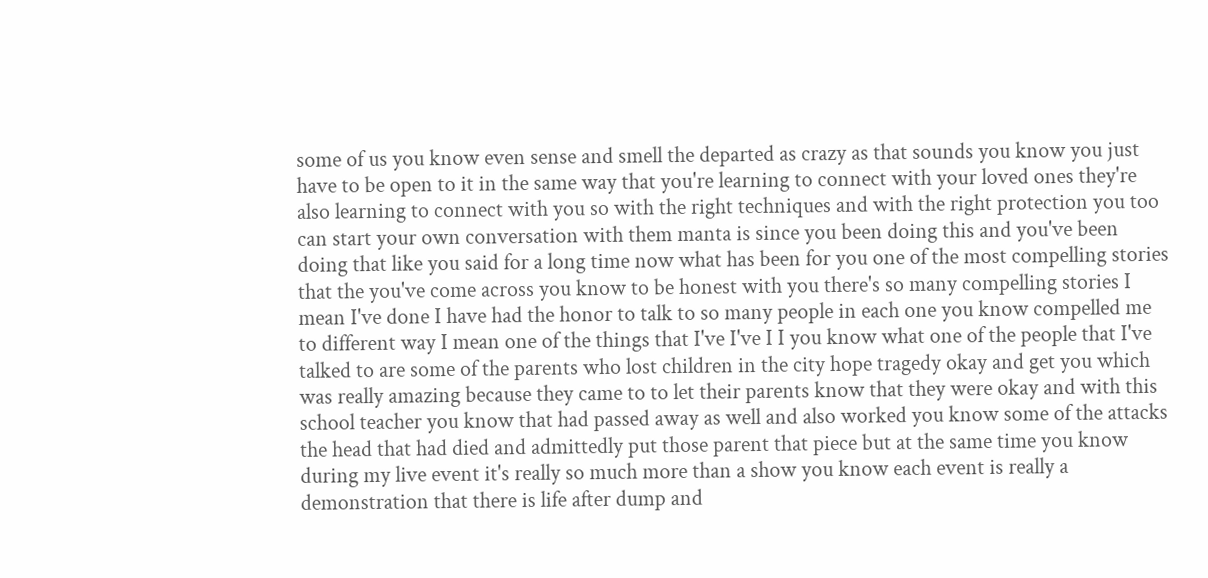some of us you know even sense and smell the departed as crazy as that sounds you know you just have to be open to it in the same way that you're learning to connect with your loved ones they're also learning to connect with you so with the right techniques and with the right protection you too can start your own conversation with them manta is since you been doing this and you've been doing that like you said for a long time now what has been for you one of the most compelling stories that the you've come across you know to be honest with you there's so many compelling stories I mean I've done I have had the honor to talk to so many people in each one you know compelled me to different way I mean one of the things that I've I've I I you know what one of the people that I've talked to are some of the parents who lost children in the city hope tragedy okay and get you which was really amazing because they came to to let their parents know that they were okay and with this school teacher you know that had passed away as well and also worked you know some of the attacks the head that had died and admittedly put those parent that piece but at the same time you know during my live event it's really so much more than a show you know each event is really a demonstration that there is life after dump and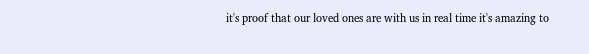it's proof that our loved ones are with us in real time it's amazing to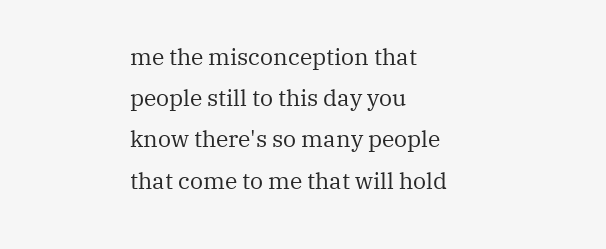me the misconception that people still to this day you know there's so many people that come to me that will hold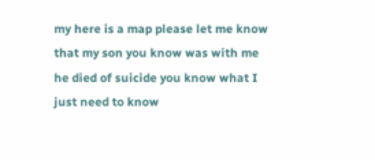my here is a map please let me know that my son you know was with me he died of suicide you know what I just need to know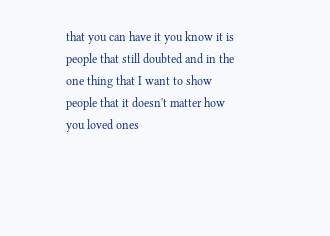that you can have it you know it is people that still doubted and in the one thing that I want to show people that it doesn't matter how you loved ones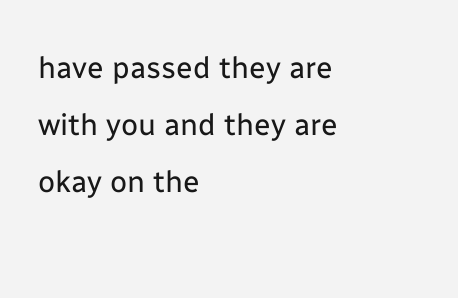have passed they are with you and they are okay on the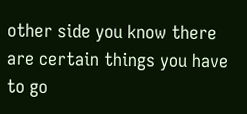other side you know there are certain things you have to go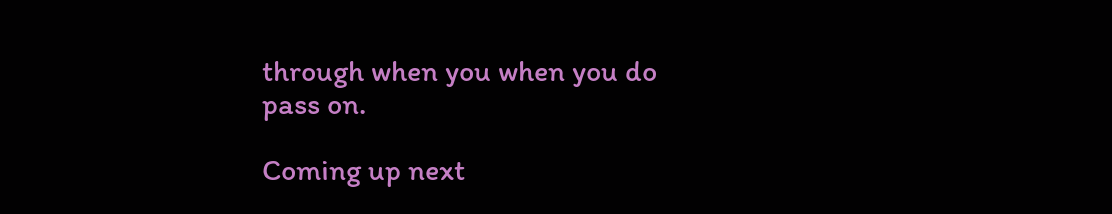through when you when you do pass on.

Coming up next